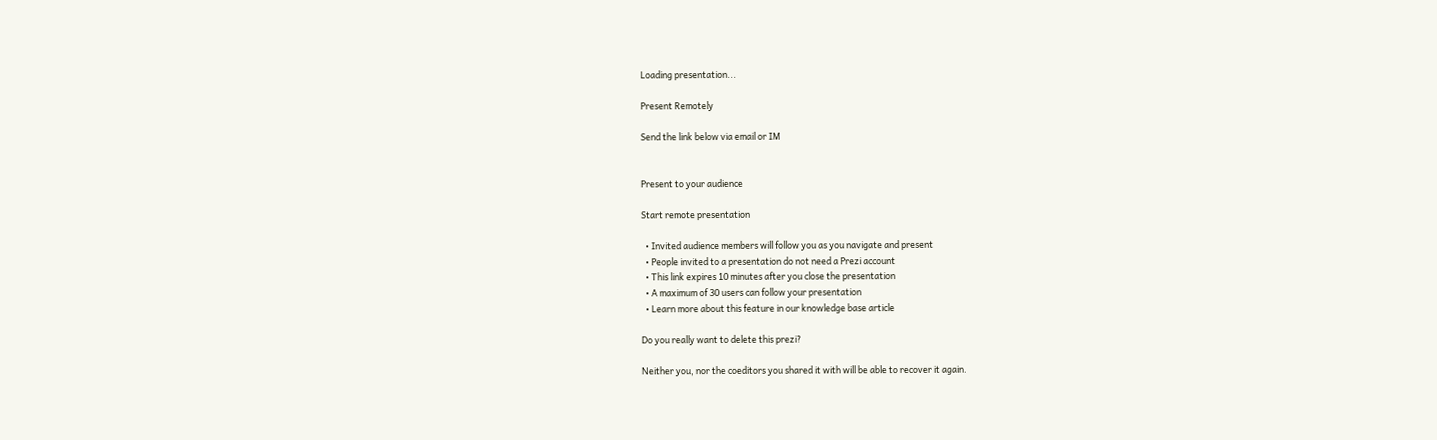Loading presentation...

Present Remotely

Send the link below via email or IM


Present to your audience

Start remote presentation

  • Invited audience members will follow you as you navigate and present
  • People invited to a presentation do not need a Prezi account
  • This link expires 10 minutes after you close the presentation
  • A maximum of 30 users can follow your presentation
  • Learn more about this feature in our knowledge base article

Do you really want to delete this prezi?

Neither you, nor the coeditors you shared it with will be able to recover it again.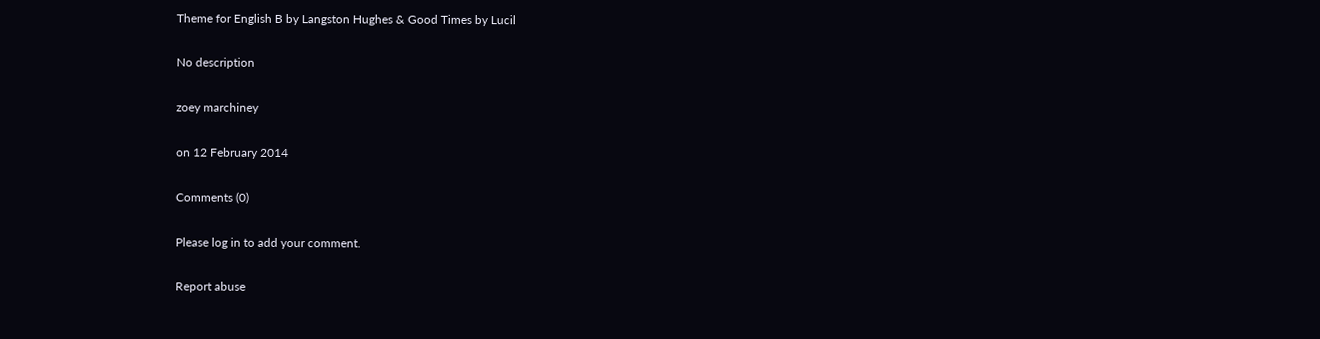Theme for English B by Langston Hughes & Good Times by Lucil

No description

zoey marchiney

on 12 February 2014

Comments (0)

Please log in to add your comment.

Report abuse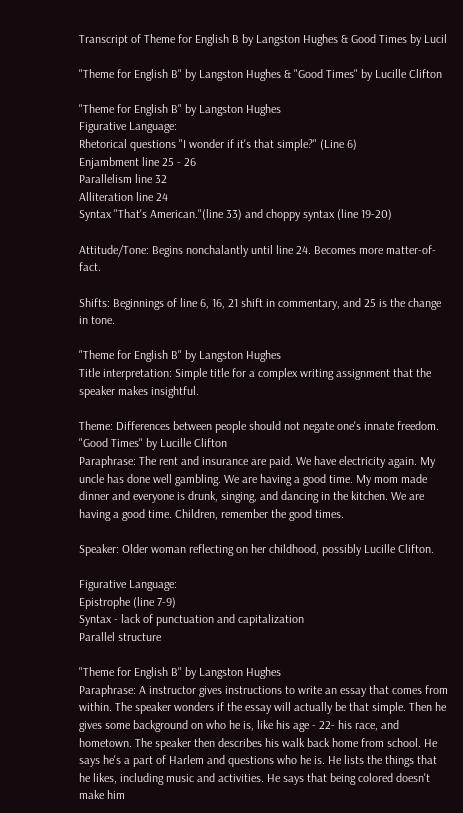Transcript of Theme for English B by Langston Hughes & Good Times by Lucil

"Theme for English B" by Langston Hughes & "Good Times" by Lucille Clifton

"Theme for English B" by Langston Hughes
Figurative Language:
Rhetorical questions "I wonder if it's that simple?" (Line 6)
Enjambment line 25 - 26
Parallelism line 32
Alliteration line 24
Syntax "That's American."(line 33) and choppy syntax (line 19-20)

Attitude/Tone: Begins nonchalantly until line 24. Becomes more matter-of-fact.

Shifts: Beginnings of line 6, 16, 21 shift in commentary, and 25 is the change in tone.

"Theme for English B" by Langston Hughes
Title interpretation: Simple title for a complex writing assignment that the speaker makes insightful.

Theme: Differences between people should not negate one's innate freedom.
"Good Times" by Lucille Clifton
Paraphrase: The rent and insurance are paid. We have electricity again. My uncle has done well gambling. We are having a good time. My mom made dinner and everyone is drunk, singing, and dancing in the kitchen. We are having a good time. Children, remember the good times.

Speaker: Older woman reflecting on her childhood, possibly Lucille Clifton.

Figurative Language:
Epistrophe (line 7-9)
Syntax - lack of punctuation and capitalization
Parallel structure

"Theme for English B" by Langston Hughes
Paraphrase: A instructor gives instructions to write an essay that comes from within. The speaker wonders if the essay will actually be that simple. Then he gives some background on who he is, like his age - 22- his race, and hometown. The speaker then describes his walk back home from school. He says he's a part of Harlem and questions who he is. He lists the things that he likes, including music and activities. He says that being colored doesn't make him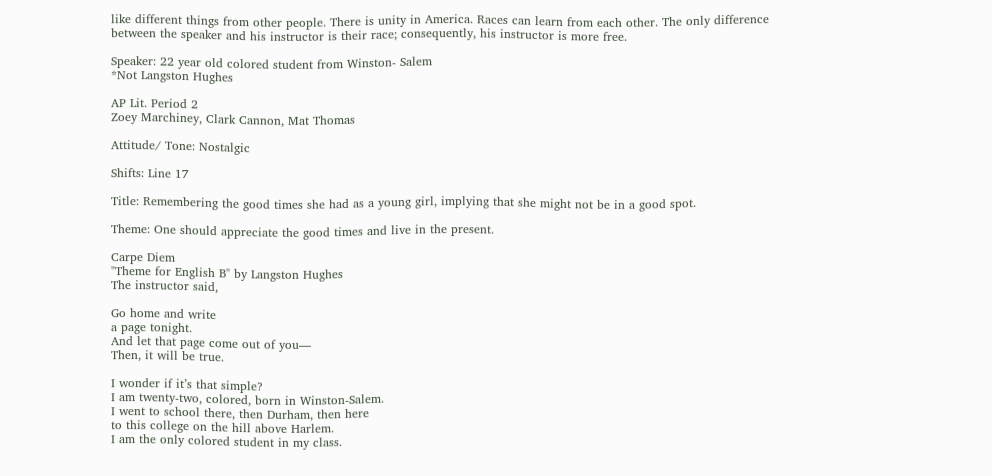like different things from other people. There is unity in America. Races can learn from each other. The only difference between the speaker and his instructor is their race; consequently, his instructor is more free.

Speaker: 22 year old colored student from Winston- Salem
*Not Langston Hughes

AP Lit. Period 2
Zoey Marchiney, Clark Cannon, Mat Thomas

Attitude/ Tone: Nostalgic

Shifts: Line 17

Title: Remembering the good times she had as a young girl, implying that she might not be in a good spot.

Theme: One should appreciate the good times and live in the present.

Carpe Diem
"Theme for English B" by Langston Hughes
The instructor said,

Go home and write
a page tonight.
And let that page come out of you—
Then, it will be true.

I wonder if it’s that simple?
I am twenty-two, colored, born in Winston-Salem.
I went to school there, then Durham, then here
to this college on the hill above Harlem.
I am the only colored student in my class.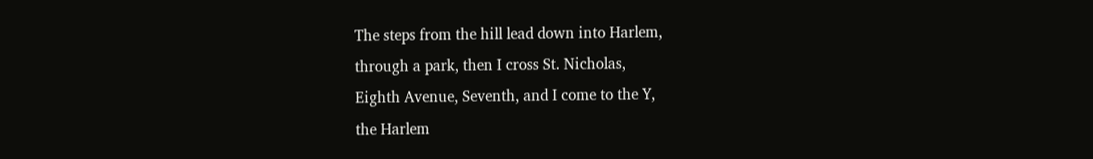The steps from the hill lead down into Harlem,
through a park, then I cross St. Nicholas,
Eighth Avenue, Seventh, and I come to the Y,
the Harlem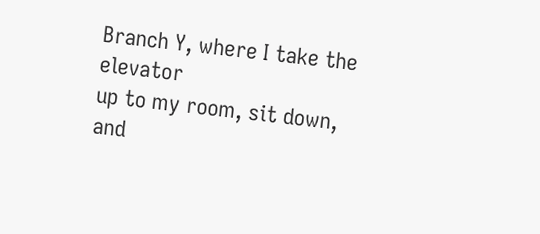Branch Y, where I take the elevator
up to my room, sit down, and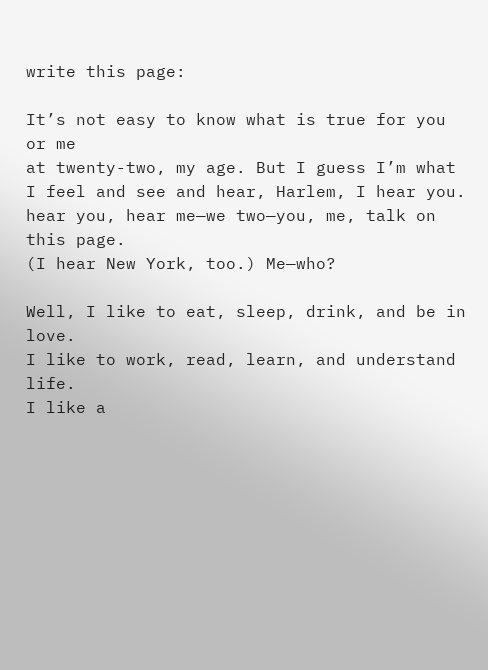write this page:

It’s not easy to know what is true for you or me
at twenty-two, my age. But I guess I’m what
I feel and see and hear, Harlem, I hear you.
hear you, hear me—we two—you, me, talk on this page.
(I hear New York, too.) Me—who?

Well, I like to eat, sleep, drink, and be in love.
I like to work, read, learn, and understand life.
I like a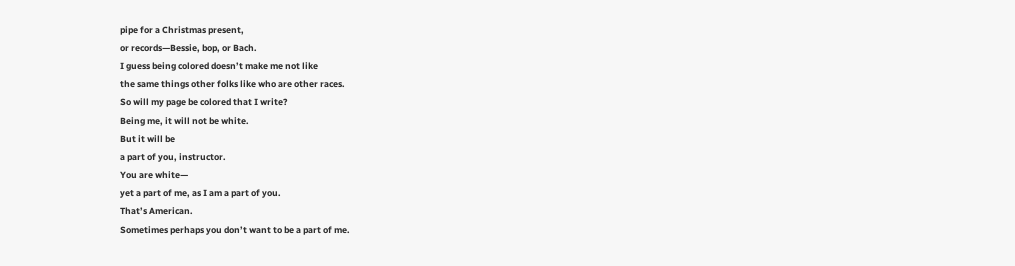pipe for a Christmas present,
or records—Bessie, bop, or Bach.
I guess being colored doesn’t make me not like
the same things other folks like who are other races.
So will my page be colored that I write?
Being me, it will not be white.
But it will be
a part of you, instructor.
You are white—
yet a part of me, as I am a part of you.
That’s American.
Sometimes perhaps you don’t want to be a part of me.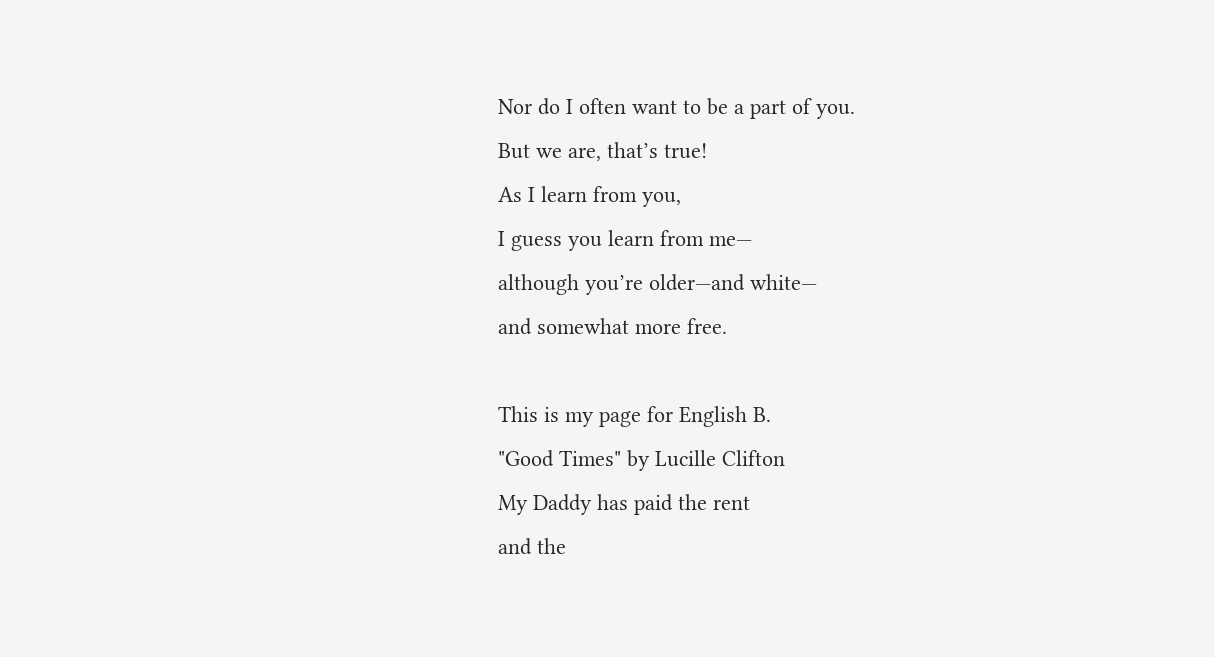Nor do I often want to be a part of you.
But we are, that’s true!
As I learn from you,
I guess you learn from me—
although you’re older—and white—
and somewhat more free.

This is my page for English B.
"Good Times" by Lucille Clifton
My Daddy has paid the rent
and the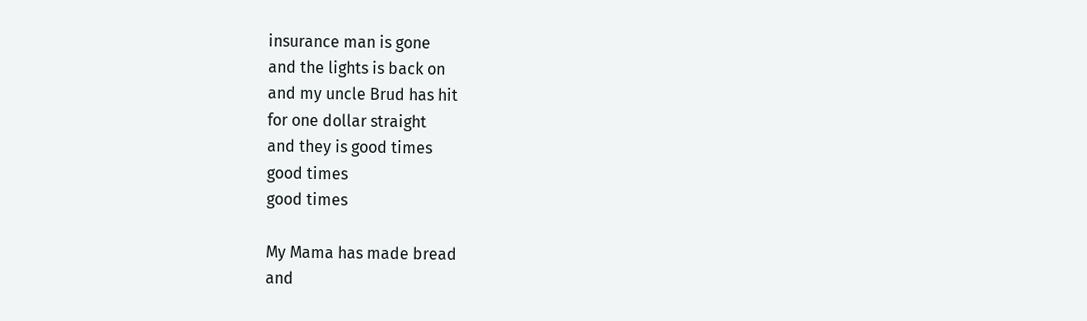insurance man is gone
and the lights is back on
and my uncle Brud has hit
for one dollar straight
and they is good times
good times
good times

My Mama has made bread
and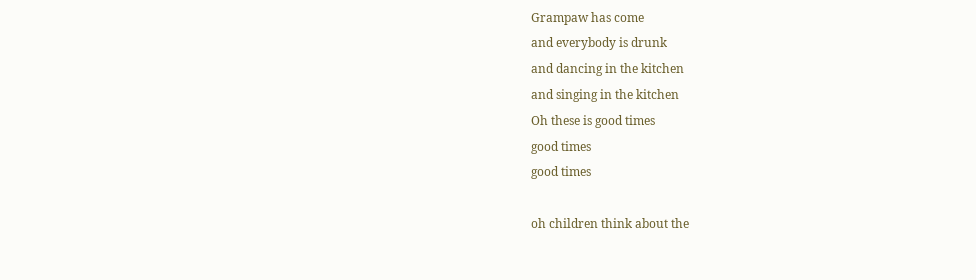Grampaw has come
and everybody is drunk
and dancing in the kitchen
and singing in the kitchen
Oh these is good times
good times
good times

oh children think about the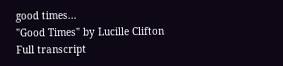good times...
"Good Times" by Lucille Clifton
Full transcript